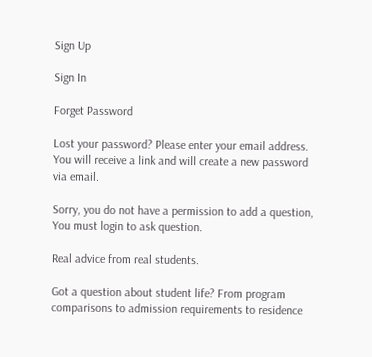Sign Up

Sign In

Forget Password

Lost your password? Please enter your email address. You will receive a link and will create a new password via email.

Sorry, you do not have a permission to add a question, You must login to ask question.

Real advice from real students.

Got a question about student life? From program comparisons to admission requirements to residence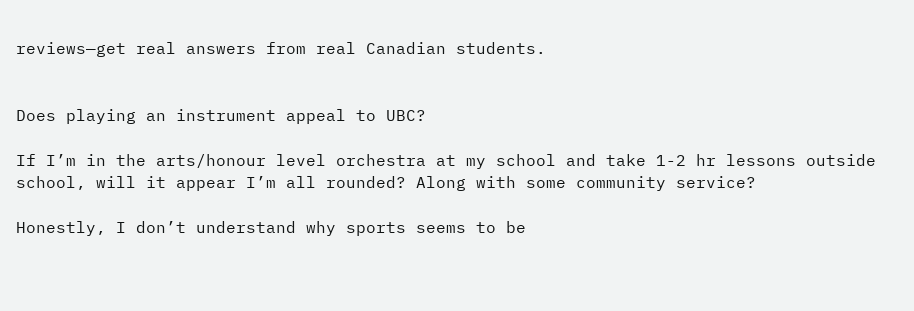reviews—get real answers from real Canadian students.


Does playing an instrument appeal to UBC?

If I’m in the arts/honour level orchestra at my school and take 1-2 hr lessons outside school, will it appear I’m all rounded? Along with some community service?

Honestly, I don’t understand why sports seems to be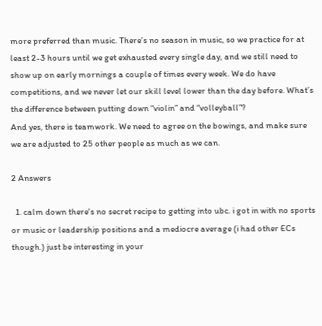more preferred than music. There’s no season in music, so we practice for at least 2-3 hours until we get exhausted every single day, and we still need to show up on early mornings a couple of times every week. We do have competitions, and we never let our skill level lower than the day before. What’s the difference between putting down “violin” and “volleyball”?
And yes, there is teamwork. We need to agree on the bowings, and make sure we are adjusted to 25 other people as much as we can.

2 Answers

  1. calm down there's no secret recipe to getting into ubc. i got in with no sports or music or leadership positions and a mediocre average (i had other ECs though.) just be interesting in your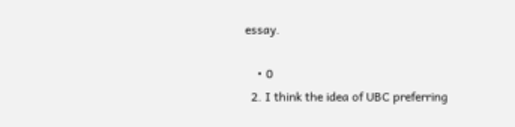essay.

    • 0
  2. I think the idea of UBC preferring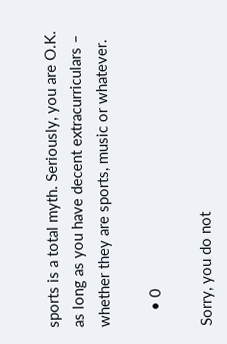sports is a total myth. Seriously, you are O.K. as long as you have decent extracurriculars – whether they are sports, music or whatever.

    • 0

Sorry, you do not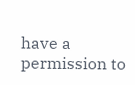have a permission to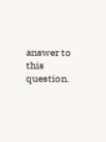answer to this question.